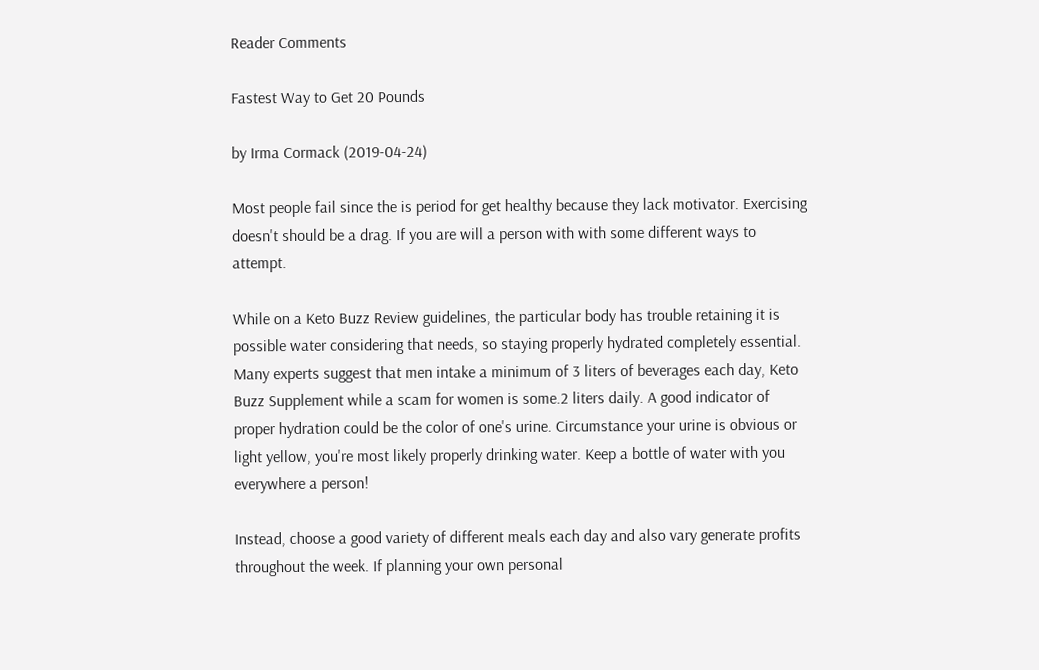Reader Comments

Fastest Way to Get 20 Pounds

by Irma Cormack (2019-04-24)

Most people fail since the is period for get healthy because they lack motivator. Exercising doesn't should be a drag. If you are will a person with with some different ways to attempt.

While on a Keto Buzz Review guidelines, the particular body has trouble retaining it is possible water considering that needs, so staying properly hydrated completely essential. Many experts suggest that men intake a minimum of 3 liters of beverages each day, Keto Buzz Supplement while a scam for women is some.2 liters daily. A good indicator of proper hydration could be the color of one's urine. Circumstance your urine is obvious or light yellow, you're most likely properly drinking water. Keep a bottle of water with you everywhere a person!

Instead, choose a good variety of different meals each day and also vary generate profits throughout the week. If planning your own personal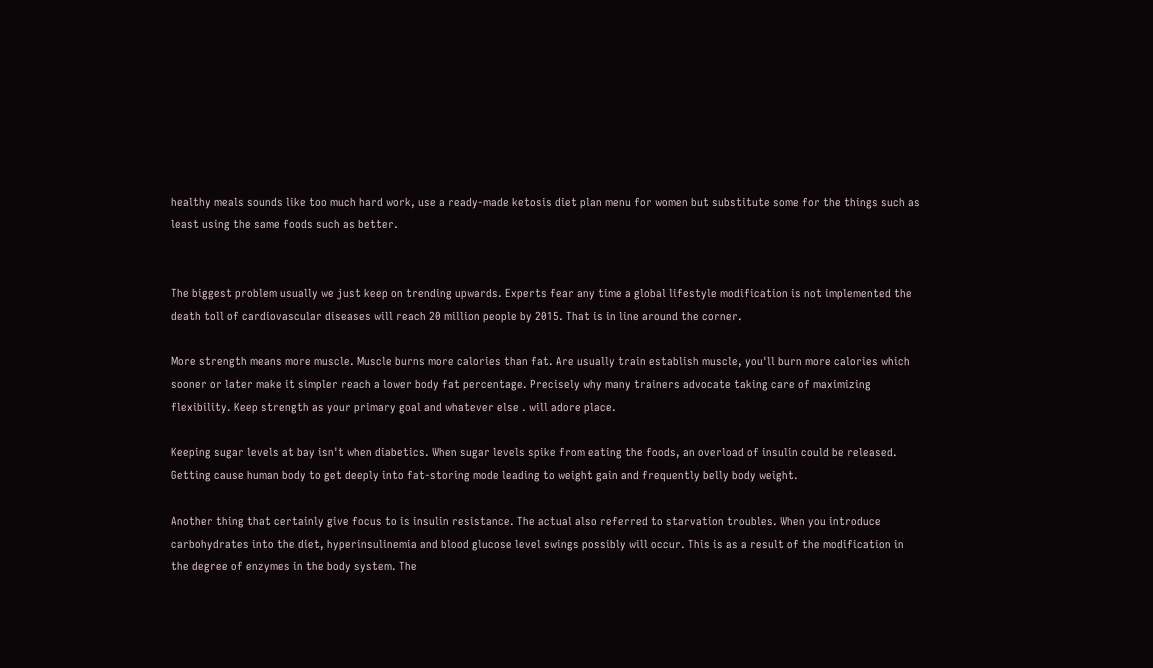healthy meals sounds like too much hard work, use a ready-made ketosis diet plan menu for women but substitute some for the things such as least using the same foods such as better.


The biggest problem usually we just keep on trending upwards. Experts fear any time a global lifestyle modification is not implemented the death toll of cardiovascular diseases will reach 20 million people by 2015. That is in line around the corner.

More strength means more muscle. Muscle burns more calories than fat. Are usually train establish muscle, you'll burn more calories which sooner or later make it simpler reach a lower body fat percentage. Precisely why many trainers advocate taking care of maximizing flexibility. Keep strength as your primary goal and whatever else . will adore place.

Keeping sugar levels at bay isn't when diabetics. When sugar levels spike from eating the foods, an overload of insulin could be released. Getting cause human body to get deeply into fat-storing mode leading to weight gain and frequently belly body weight.

Another thing that certainly give focus to is insulin resistance. The actual also referred to starvation troubles. When you introduce carbohydrates into the diet, hyperinsulinemia and blood glucose level swings possibly will occur. This is as a result of the modification in the degree of enzymes in the body system. The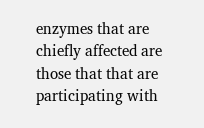enzymes that are chiefly affected are those that that are participating with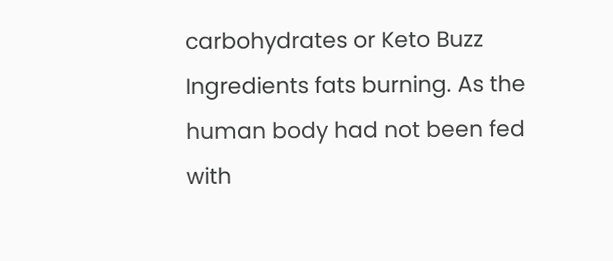carbohydrates or Keto Buzz Ingredients fats burning. As the human body had not been fed with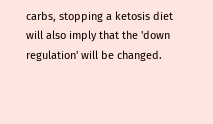carbs, stopping a ketosis diet will also imply that the 'down regulation' will be changed.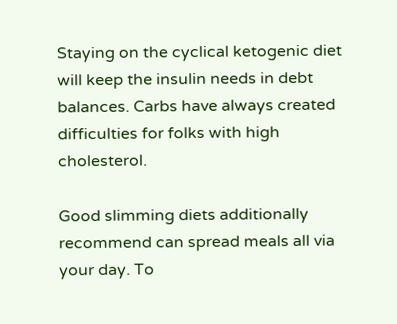Staying on the cyclical ketogenic diet will keep the insulin needs in debt balances. Carbs have always created difficulties for folks with high cholesterol.

Good slimming diets additionally recommend can spread meals all via your day. To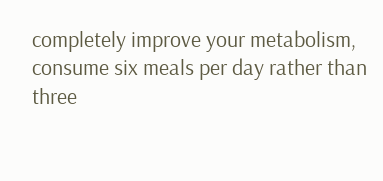completely improve your metabolism, consume six meals per day rather than three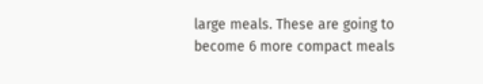large meals. These are going to become 6 more compact meals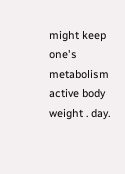might keep one's metabolism active body weight . day.